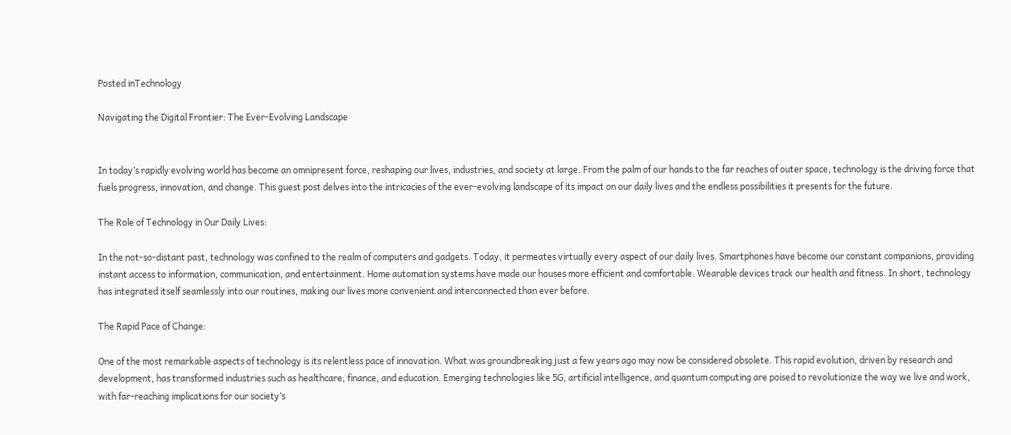Posted inTechnology

Navigating the Digital Frontier: The Ever-Evolving Landscape


In today’s rapidly evolving world has become an omnipresent force, reshaping our lives, industries, and society at large. From the palm of our hands to the far reaches of outer space, technology is the driving force that fuels progress, innovation, and change. This guest post delves into the intricacies of the ever-evolving landscape of its impact on our daily lives and the endless possibilities it presents for the future.

The Role of Technology in Our Daily Lives:

In the not-so-distant past, technology was confined to the realm of computers and gadgets. Today, it permeates virtually every aspect of our daily lives. Smartphones have become our constant companions, providing instant access to information, communication, and entertainment. Home automation systems have made our houses more efficient and comfortable. Wearable devices track our health and fitness. In short, technology has integrated itself seamlessly into our routines, making our lives more convenient and interconnected than ever before.

The Rapid Pace of Change:

One of the most remarkable aspects of technology is its relentless pace of innovation. What was groundbreaking just a few years ago may now be considered obsolete. This rapid evolution, driven by research and development, has transformed industries such as healthcare, finance, and education. Emerging technologies like 5G, artificial intelligence, and quantum computing are poised to revolutionize the way we live and work, with far-reaching implications for our society’s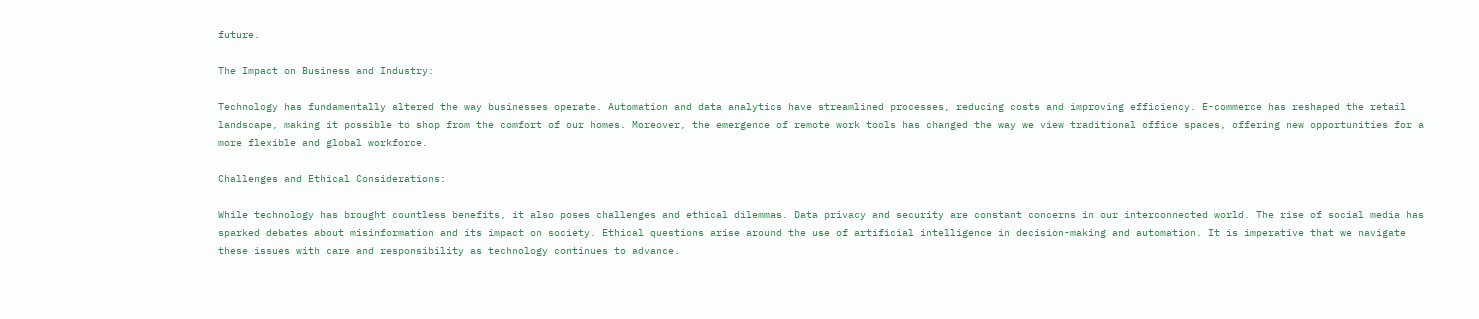future.

The Impact on Business and Industry:

Technology has fundamentally altered the way businesses operate. Automation and data analytics have streamlined processes, reducing costs and improving efficiency. E-commerce has reshaped the retail landscape, making it possible to shop from the comfort of our homes. Moreover, the emergence of remote work tools has changed the way we view traditional office spaces, offering new opportunities for a more flexible and global workforce.

Challenges and Ethical Considerations:

While technology has brought countless benefits, it also poses challenges and ethical dilemmas. Data privacy and security are constant concerns in our interconnected world. The rise of social media has sparked debates about misinformation and its impact on society. Ethical questions arise around the use of artificial intelligence in decision-making and automation. It is imperative that we navigate these issues with care and responsibility as technology continues to advance.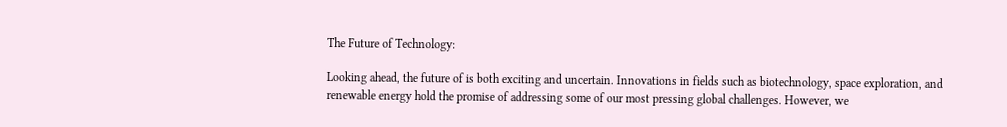The Future of Technology:

Looking ahead, the future of is both exciting and uncertain. Innovations in fields such as biotechnology, space exploration, and renewable energy hold the promise of addressing some of our most pressing global challenges. However, we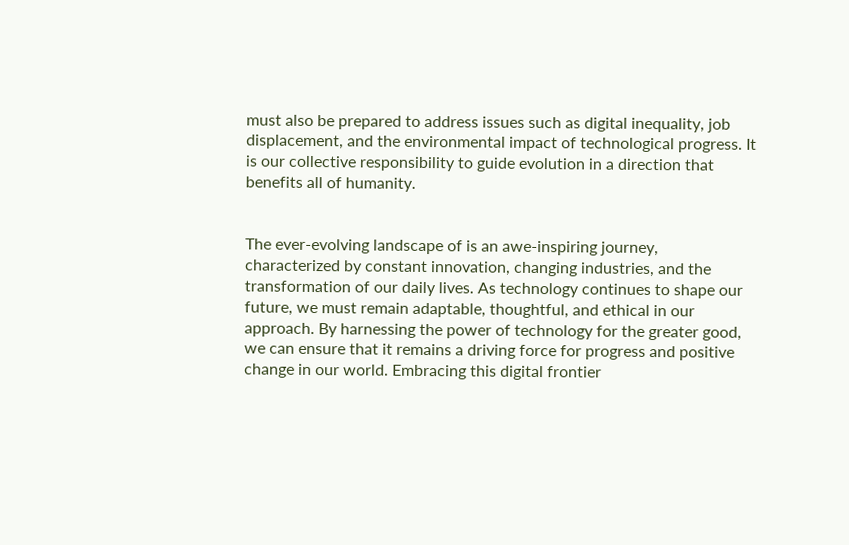must also be prepared to address issues such as digital inequality, job displacement, and the environmental impact of technological progress. It is our collective responsibility to guide evolution in a direction that benefits all of humanity.


The ever-evolving landscape of is an awe-inspiring journey, characterized by constant innovation, changing industries, and the transformation of our daily lives. As technology continues to shape our future, we must remain adaptable, thoughtful, and ethical in our approach. By harnessing the power of technology for the greater good, we can ensure that it remains a driving force for progress and positive change in our world. Embracing this digital frontier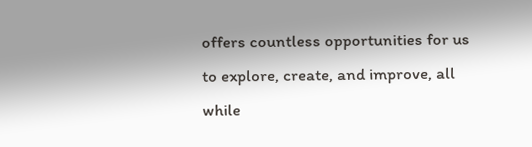offers countless opportunities for us to explore, create, and improve, all while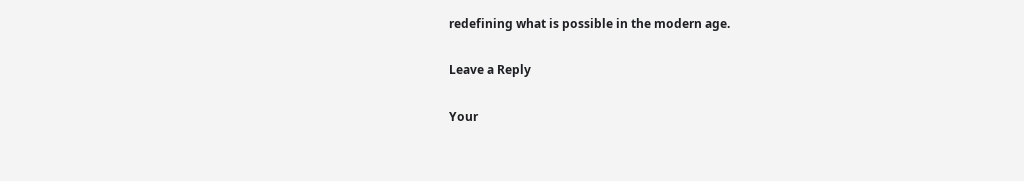redefining what is possible in the modern age.

Leave a Reply

Your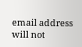email address will not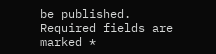be published. Required fields are marked *